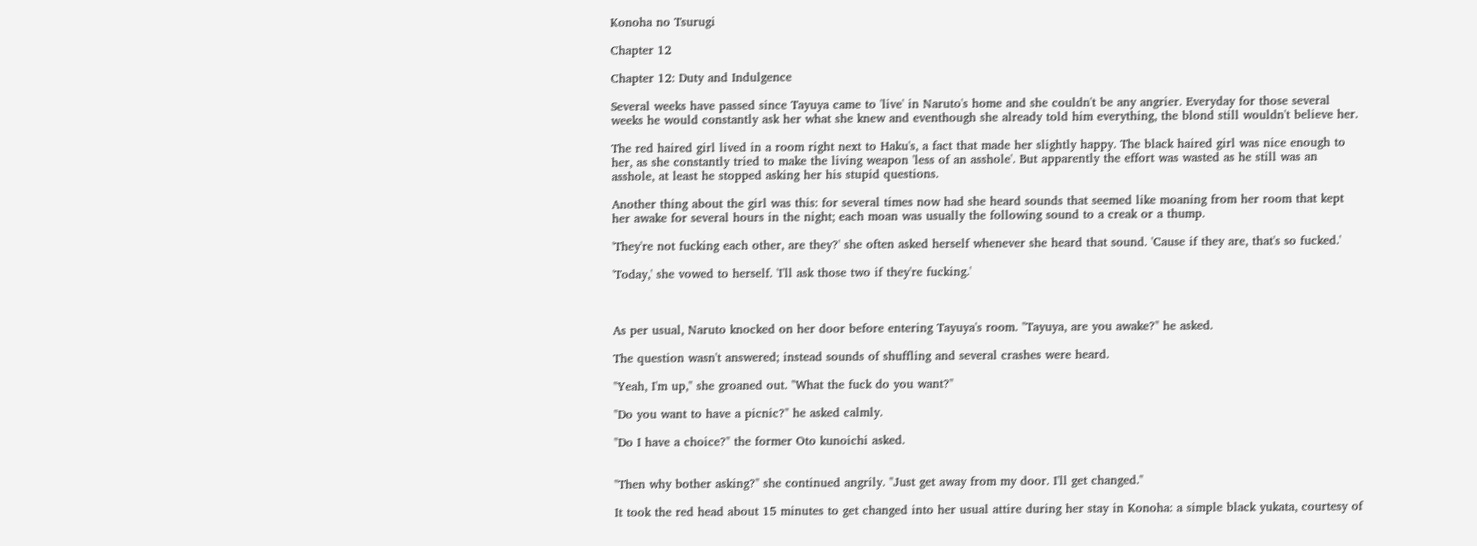Konoha no Tsurugi

Chapter 12

Chapter 12: Duty and Indulgence

Several weeks have passed since Tayuya came to 'live' in Naruto's home and she couldn't be any angrier. Everyday for those several weeks he would constantly ask her what she knew and eventhough she already told him everything, the blond still wouldn't believe her.

The red haired girl lived in a room right next to Haku's, a fact that made her slightly happy. The black haired girl was nice enough to her, as she constantly tried to make the living weapon 'less of an asshole'. But apparently the effort was wasted as he still was an asshole, at least he stopped asking her his stupid questions.

Another thing about the girl was this: for several times now had she heard sounds that seemed like moaning from her room that kept her awake for several hours in the night; each moan was usually the following sound to a creak or a thump.

'They're not fucking each other, are they?' she often asked herself whenever she heard that sound. 'Cause if they are, that's so fucked.'

'Today,' she vowed to herself. 'I'll ask those two if they're fucking.'



As per usual, Naruto knocked on her door before entering Tayuya's room. "Tayuya, are you awake?" he asked.

The question wasn't answered; instead sounds of shuffling and several crashes were heard.

"Yeah, I'm up," she groaned out. "What the fuck do you want?"

"Do you want to have a picnic?" he asked calmly.

"Do I have a choice?" the former Oto kunoichi asked.


"Then why bother asking?" she continued angrily. "Just get away from my door. I'll get changed."

It took the red head about 15 minutes to get changed into her usual attire during her stay in Konoha: a simple black yukata, courtesy of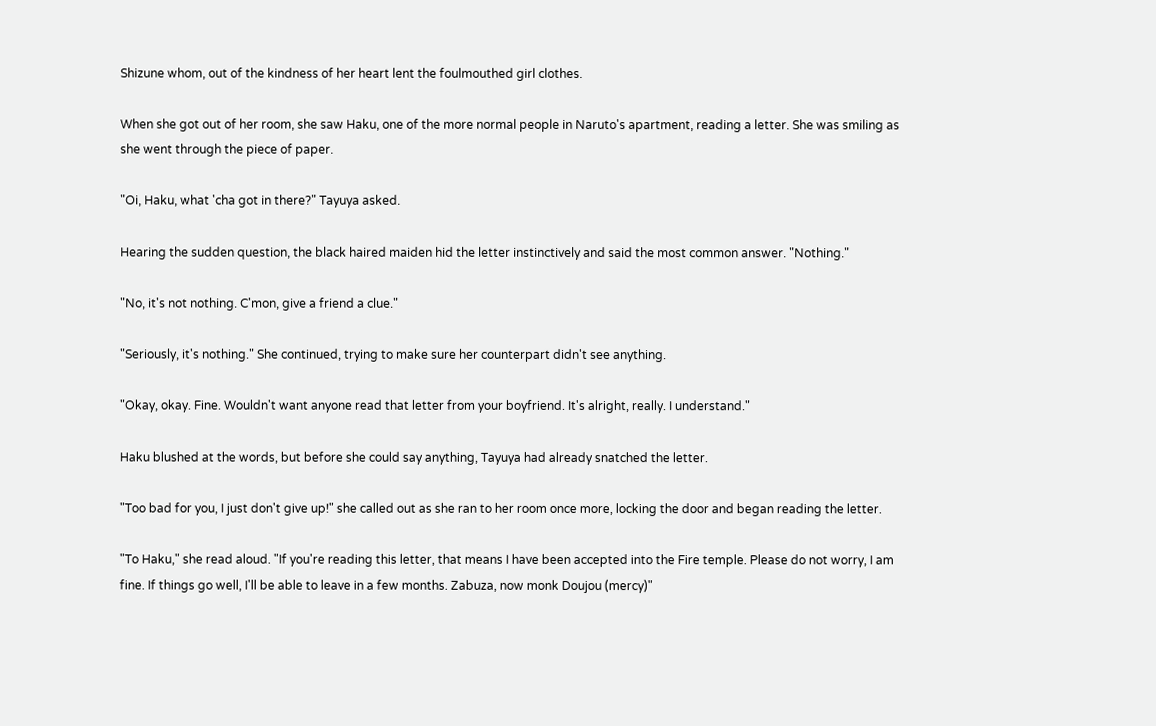Shizune whom, out of the kindness of her heart lent the foulmouthed girl clothes.

When she got out of her room, she saw Haku, one of the more normal people in Naruto's apartment, reading a letter. She was smiling as she went through the piece of paper.

"Oi, Haku, what 'cha got in there?" Tayuya asked.

Hearing the sudden question, the black haired maiden hid the letter instinctively and said the most common answer. "Nothing."

"No, it's not nothing. C'mon, give a friend a clue."

"Seriously, it's nothing." She continued, trying to make sure her counterpart didn't see anything.

"Okay, okay. Fine. Wouldn't want anyone read that letter from your boyfriend. It's alright, really. I understand."

Haku blushed at the words, but before she could say anything, Tayuya had already snatched the letter.

"Too bad for you, I just don't give up!" she called out as she ran to her room once more, locking the door and began reading the letter.

"To Haku," she read aloud. "If you're reading this letter, that means I have been accepted into the Fire temple. Please do not worry, I am fine. If things go well, I'll be able to leave in a few months. Zabuza, now monk Doujou (mercy)"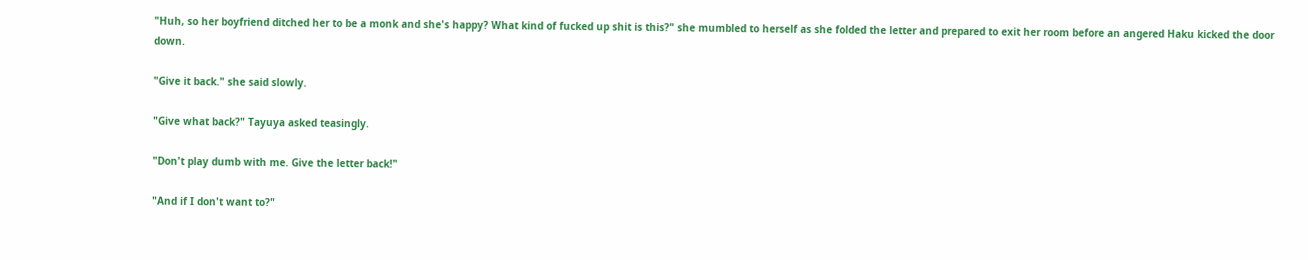"Huh, so her boyfriend ditched her to be a monk and she's happy? What kind of fucked up shit is this?" she mumbled to herself as she folded the letter and prepared to exit her room before an angered Haku kicked the door down.

"Give it back." she said slowly.

"Give what back?" Tayuya asked teasingly.

"Don't play dumb with me. Give the letter back!"

"And if I don't want to?"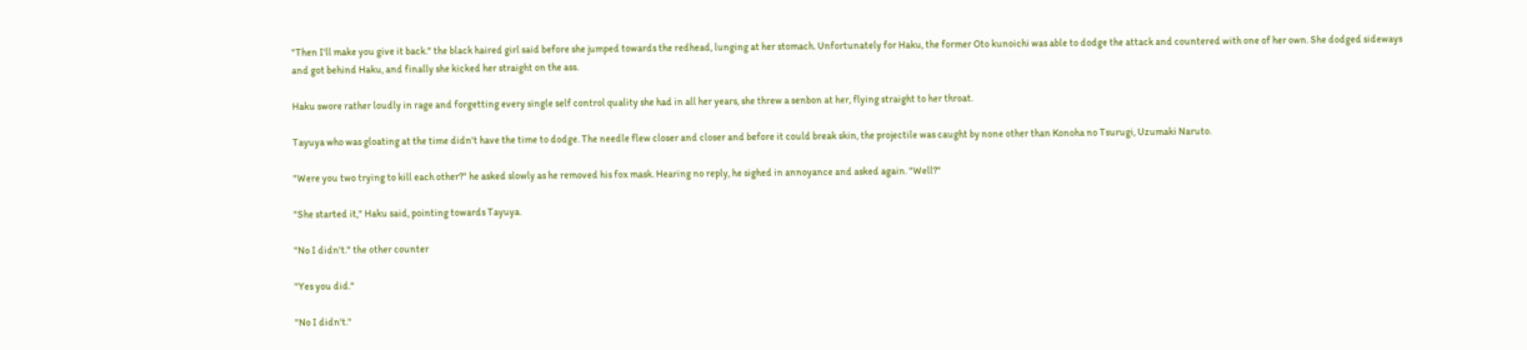"Then I'll make you give it back." the black haired girl said before she jumped towards the redhead, lunging at her stomach. Unfortunately for Haku, the former Oto kunoichi was able to dodge the attack and countered with one of her own. She dodged sideways and got behind Haku, and finally she kicked her straight on the ass.

Haku swore rather loudly in rage and forgetting every single self control quality she had in all her years, she threw a senbon at her, flying straight to her throat.

Tayuya who was gloating at the time didn't have the time to dodge. The needle flew closer and closer and before it could break skin, the projectile was caught by none other than Konoha no Tsurugi, Uzumaki Naruto.

"Were you two trying to kill each other?" he asked slowly as he removed his fox mask. Hearing no reply, he sighed in annoyance and asked again. "Well?"

"She started it," Haku said, pointing towards Tayuya.

"No I didn't." the other counter

"Yes you did."

"No I didn't."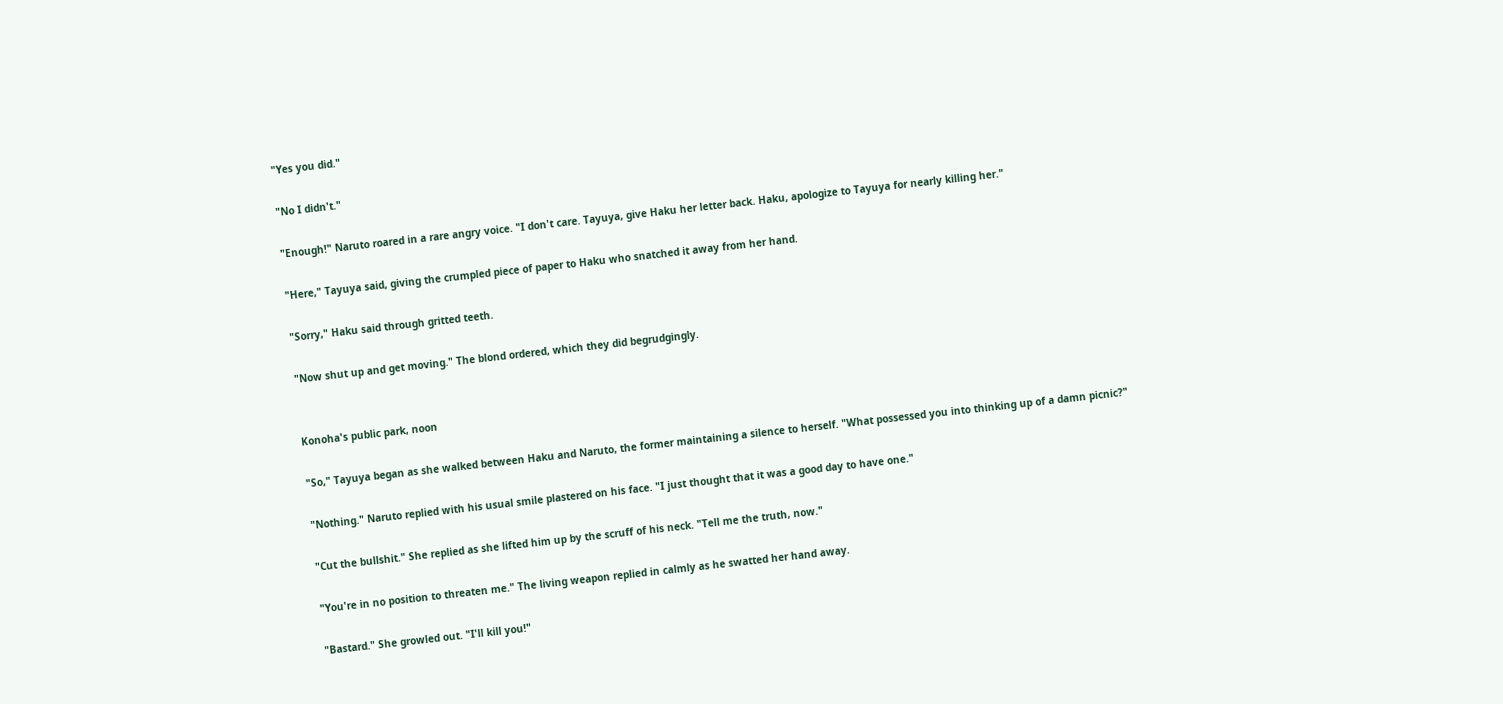"Yes you did."

"No I didn't."

"Enough!" Naruto roared in a rare angry voice. "I don't care. Tayuya, give Haku her letter back. Haku, apologize to Tayuya for nearly killing her."

"Here," Tayuya said, giving the crumpled piece of paper to Haku who snatched it away from her hand.

"Sorry," Haku said through gritted teeth.

"Now shut up and get moving." The blond ordered, which they did begrudgingly.


Konoha's public park, noon

"So," Tayuya began as she walked between Haku and Naruto, the former maintaining a silence to herself. "What possessed you into thinking up of a damn picnic?"

"Nothing." Naruto replied with his usual smile plastered on his face. "I just thought that it was a good day to have one."

"Cut the bullshit." She replied as she lifted him up by the scruff of his neck. "Tell me the truth, now."

"You're in no position to threaten me." The living weapon replied in calmly as he swatted her hand away.

"Bastard." She growled out. "I'll kill you!"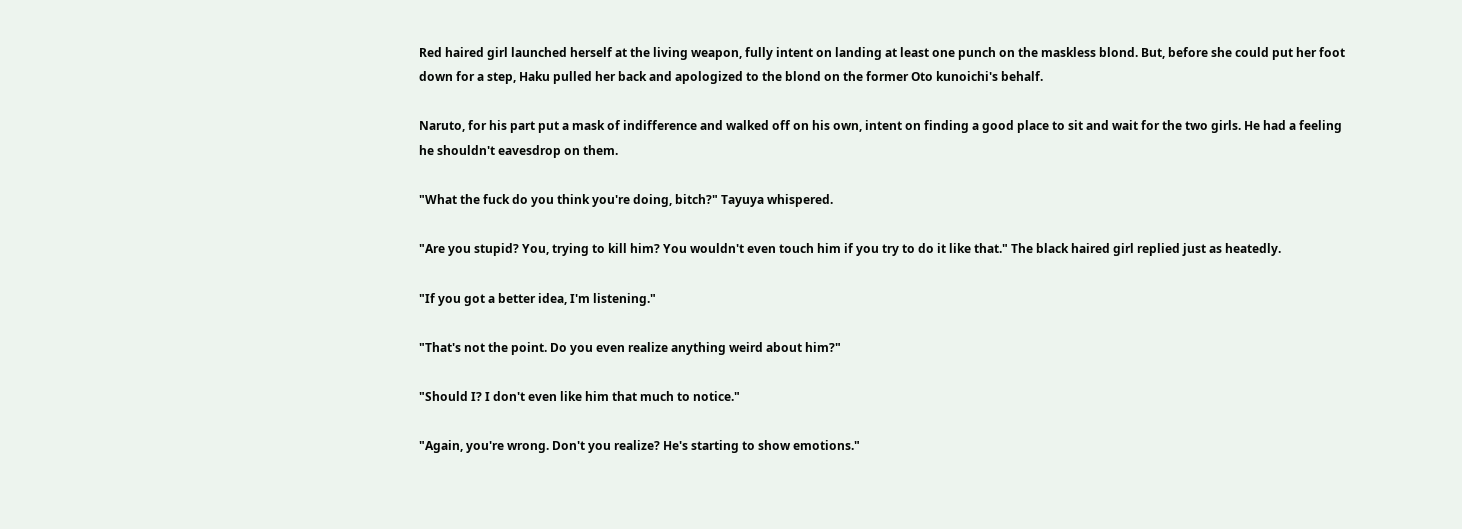Red haired girl launched herself at the living weapon, fully intent on landing at least one punch on the maskless blond. But, before she could put her foot down for a step, Haku pulled her back and apologized to the blond on the former Oto kunoichi's behalf.

Naruto, for his part put a mask of indifference and walked off on his own, intent on finding a good place to sit and wait for the two girls. He had a feeling he shouldn't eavesdrop on them.

"What the fuck do you think you're doing, bitch?" Tayuya whispered.

"Are you stupid? You, trying to kill him? You wouldn't even touch him if you try to do it like that." The black haired girl replied just as heatedly.

"If you got a better idea, I'm listening."

"That's not the point. Do you even realize anything weird about him?"

"Should I? I don't even like him that much to notice."

"Again, you're wrong. Don't you realize? He's starting to show emotions."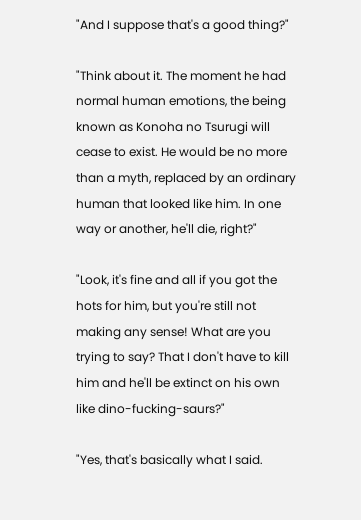"And I suppose that's a good thing?"

"Think about it. The moment he had normal human emotions, the being known as Konoha no Tsurugi will cease to exist. He would be no more than a myth, replaced by an ordinary human that looked like him. In one way or another, he'll die, right?"

"Look, it's fine and all if you got the hots for him, but you're still not making any sense! What are you trying to say? That I don't have to kill him and he'll be extinct on his own like dino-fucking-saurs?"

"Yes, that's basically what I said.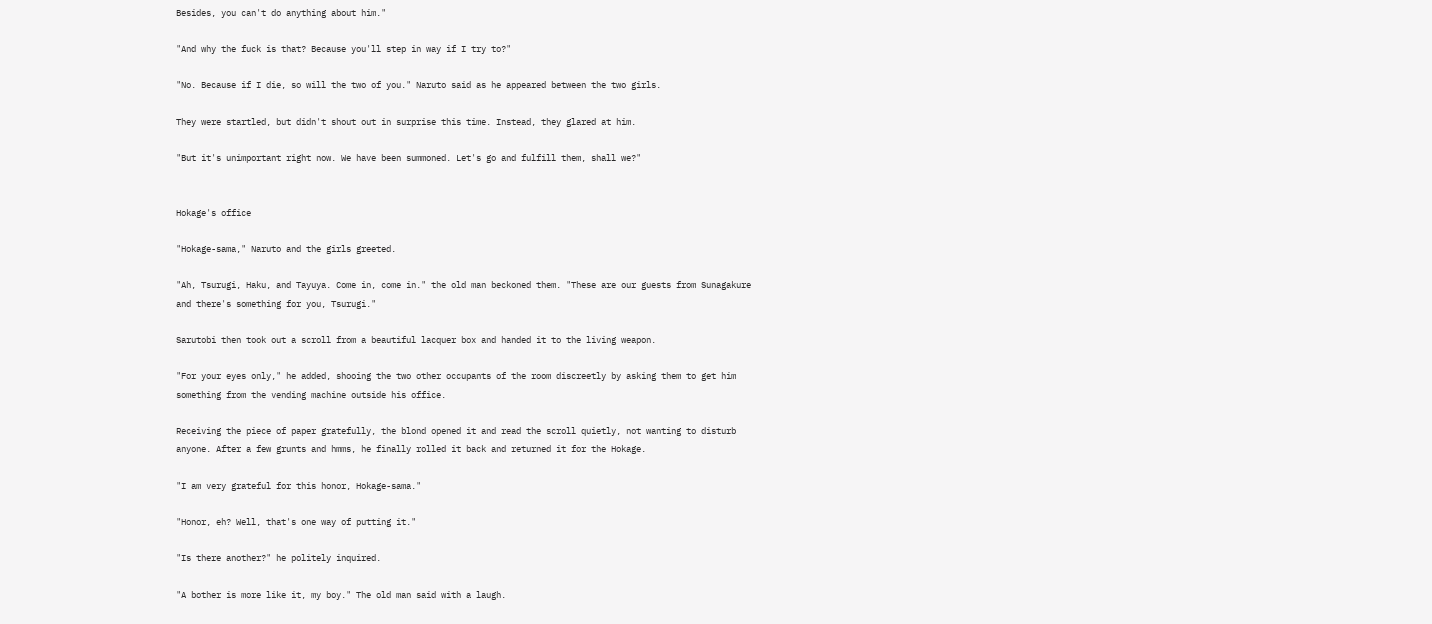Besides, you can't do anything about him."

"And why the fuck is that? Because you'll step in way if I try to?"

"No. Because if I die, so will the two of you." Naruto said as he appeared between the two girls.

They were startled, but didn't shout out in surprise this time. Instead, they glared at him.

"But it's unimportant right now. We have been summoned. Let's go and fulfill them, shall we?"


Hokage's office

"Hokage-sama," Naruto and the girls greeted.

"Ah, Tsurugi, Haku, and Tayuya. Come in, come in." the old man beckoned them. "These are our guests from Sunagakure and there's something for you, Tsurugi."

Sarutobi then took out a scroll from a beautiful lacquer box and handed it to the living weapon.

"For your eyes only," he added, shooing the two other occupants of the room discreetly by asking them to get him something from the vending machine outside his office.

Receiving the piece of paper gratefully, the blond opened it and read the scroll quietly, not wanting to disturb anyone. After a few grunts and hmms, he finally rolled it back and returned it for the Hokage.

"I am very grateful for this honor, Hokage-sama."

"Honor, eh? Well, that's one way of putting it."

"Is there another?" he politely inquired.

"A bother is more like it, my boy." The old man said with a laugh.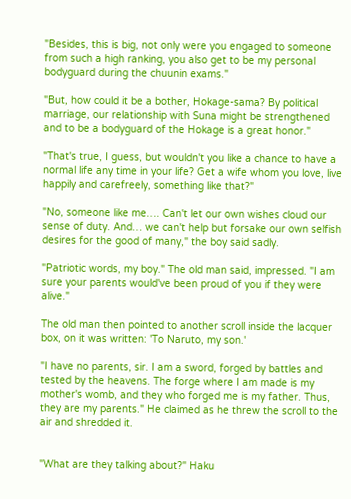"Besides, this is big, not only were you engaged to someone from such a high ranking, you also get to be my personal bodyguard during the chuunin exams."

"But, how could it be a bother, Hokage-sama? By political marriage, our relationship with Suna might be strengthened and to be a bodyguard of the Hokage is a great honor."

"That's true, I guess, but wouldn't you like a chance to have a normal life any time in your life? Get a wife whom you love, live happily and carefreely, something like that?"

"No, someone like me…. Can't let our own wishes cloud our sense of duty. And… we can't help but forsake our own selfish desires for the good of many," the boy said sadly.

"Patriotic words, my boy." The old man said, impressed. "I am sure your parents would've been proud of you if they were alive."

The old man then pointed to another scroll inside the lacquer box, on it was written: 'To Naruto, my son.'

"I have no parents, sir. I am a sword, forged by battles and tested by the heavens. The forge where I am made is my mother's womb, and they who forged me is my father. Thus, they are my parents." He claimed as he threw the scroll to the air and shredded it.


"What are they talking about?" Haku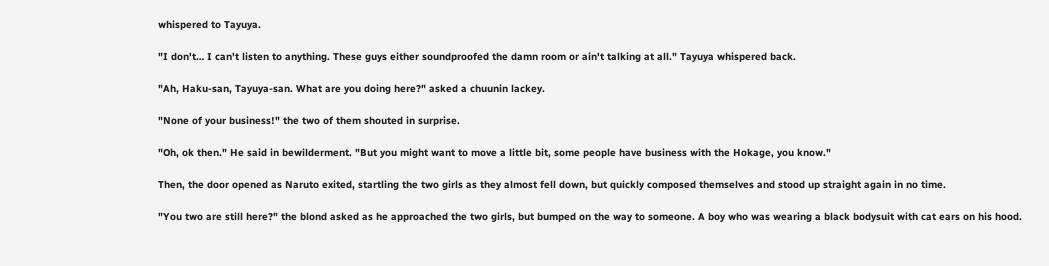whispered to Tayuya.

"I don't… I can't listen to anything. These guys either soundproofed the damn room or ain't talking at all." Tayuya whispered back.

"Ah, Haku-san, Tayuya-san. What are you doing here?" asked a chuunin lackey.

"None of your business!" the two of them shouted in surprise.

"Oh, ok then." He said in bewilderment. "But you might want to move a little bit, some people have business with the Hokage, you know."

Then, the door opened as Naruto exited, startling the two girls as they almost fell down, but quickly composed themselves and stood up straight again in no time.

"You two are still here?" the blond asked as he approached the two girls, but bumped on the way to someone. A boy who was wearing a black bodysuit with cat ears on his hood.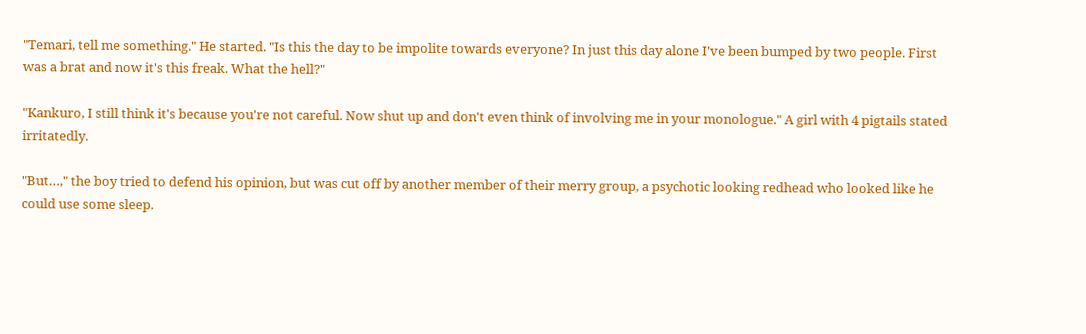"Temari, tell me something." He started. "Is this the day to be impolite towards everyone? In just this day alone I've been bumped by two people. First was a brat and now it's this freak. What the hell?"

"Kankuro, I still think it's because you're not careful. Now shut up and don't even think of involving me in your monologue." A girl with 4 pigtails stated irritatedly.

"But…," the boy tried to defend his opinion, but was cut off by another member of their merry group, a psychotic looking redhead who looked like he could use some sleep.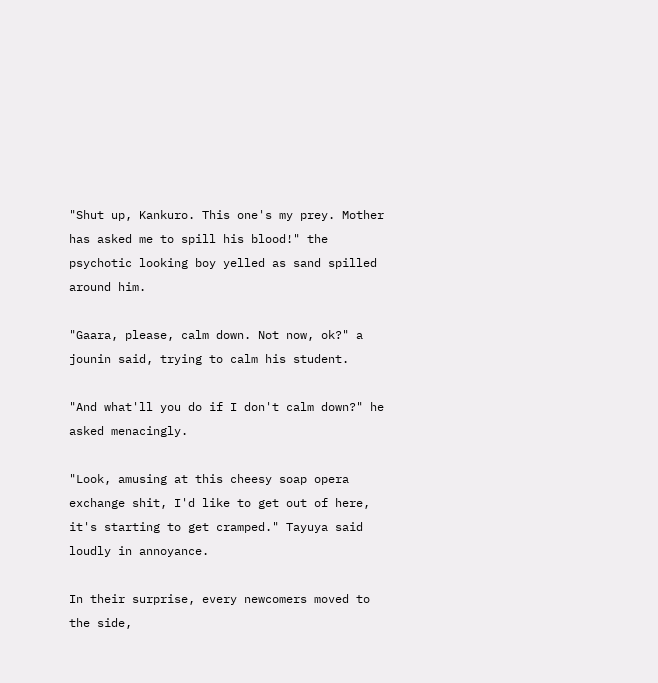"Shut up, Kankuro. This one's my prey. Mother has asked me to spill his blood!" the psychotic looking boy yelled as sand spilled around him.

"Gaara, please, calm down. Not now, ok?" a jounin said, trying to calm his student.

"And what'll you do if I don't calm down?" he asked menacingly.

"Look, amusing at this cheesy soap opera exchange shit, I'd like to get out of here, it's starting to get cramped." Tayuya said loudly in annoyance.

In their surprise, every newcomers moved to the side,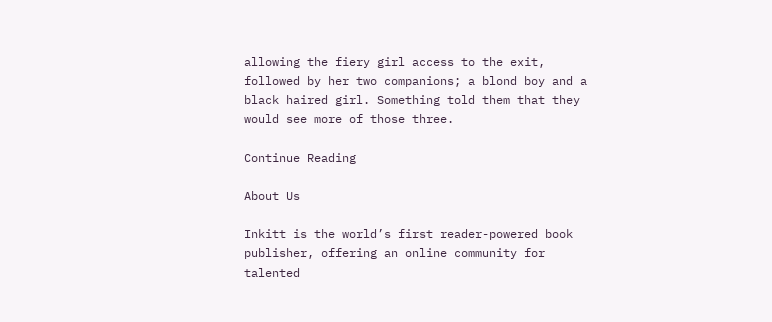allowing the fiery girl access to the exit, followed by her two companions; a blond boy and a black haired girl. Something told them that they would see more of those three.

Continue Reading

About Us

Inkitt is the world’s first reader-powered book publisher, offering an online community for talented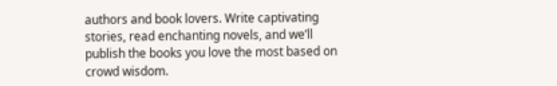authors and book lovers. Write captivating stories, read enchanting novels, and we’ll publish the books you love the most based on crowd wisdom.